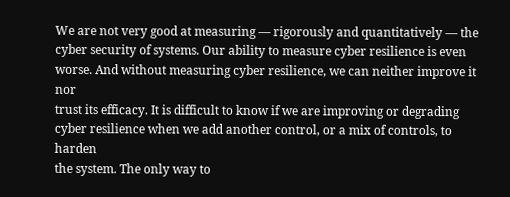We are not very good at measuring — rigorously and quantitatively — the
cyber security of systems. Our ability to measure cyber resilience is even
worse. And without measuring cyber resilience, we can neither improve it nor
trust its efficacy. It is difficult to know if we are improving or degrading
cyber resilience when we add another control, or a mix of controls, to harden
the system. The only way to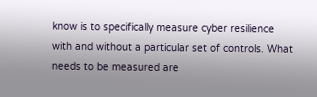know is to specifically measure cyber resilience
with and without a particular set of controls. What needs to be measured are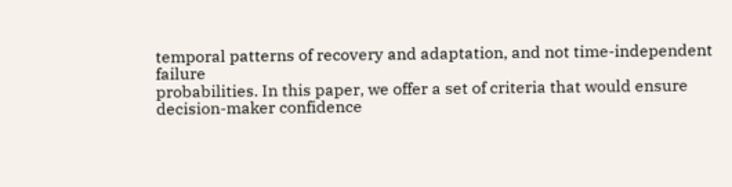temporal patterns of recovery and adaptation, and not time-independent failure
probabilities. In this paper, we offer a set of criteria that would ensure
decision-maker confidence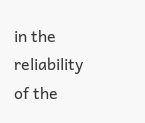in the reliability of the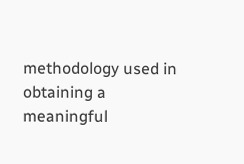methodology used in
obtaining a meaningful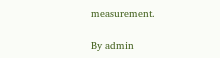measurement.

By admin